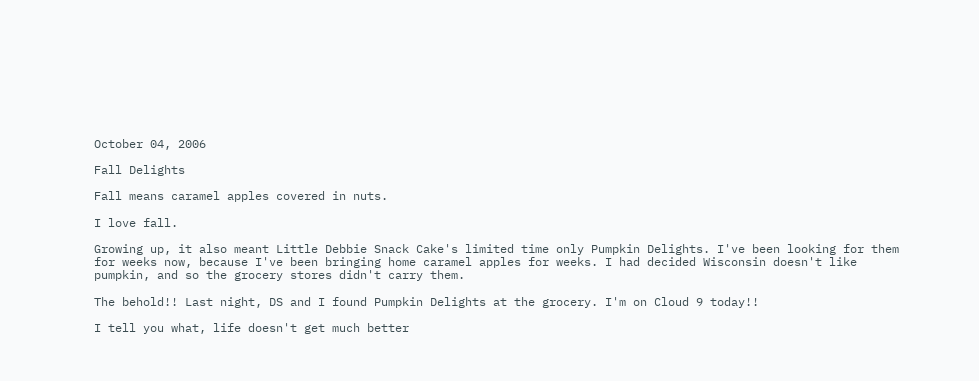October 04, 2006

Fall Delights

Fall means caramel apples covered in nuts.

I love fall.

Growing up, it also meant Little Debbie Snack Cake's limited time only Pumpkin Delights. I've been looking for them for weeks now, because I've been bringing home caramel apples for weeks. I had decided Wisconsin doesn't like pumpkin, and so the grocery stores didn't carry them.

The behold!! Last night, DS and I found Pumpkin Delights at the grocery. I'm on Cloud 9 today!!

I tell you what, life doesn't get much better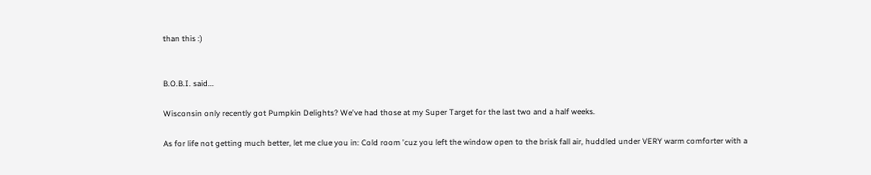than this :)


B.O.B.I. said...

Wisconsin only recently got Pumpkin Delights? We've had those at my Super Target for the last two and a half weeks.

As for life not getting much better, let me clue you in: Cold room 'cuz you left the window open to the brisk fall air, huddled under VERY warm comforter with a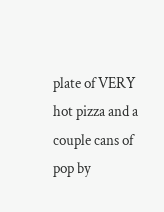plate of VERY hot pizza and a couple cans of pop by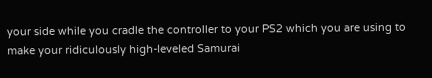your side while you cradle the controller to your PS2 which you are using to make your ridiculously high-leveled Samurai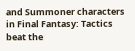and Summoner characters in Final Fantasy: Tactics beat the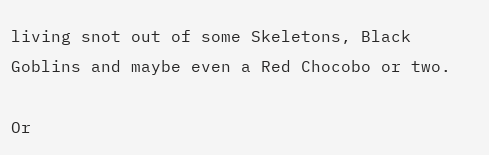living snot out of some Skeletons, Black Goblins and maybe even a Red Chocobo or two.

Or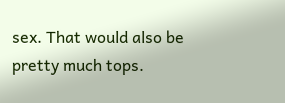sex. That would also be pretty much tops.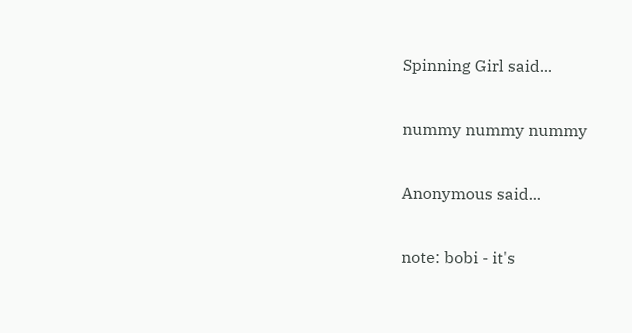Spinning Girl said...

nummy nummy nummy

Anonymous said...

note: bobi - it's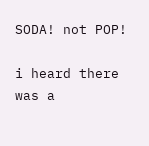SODA! not POP!

i heard there was a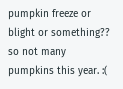pumpkin freeze or blight or something?? so not many pumpkins this year. :(